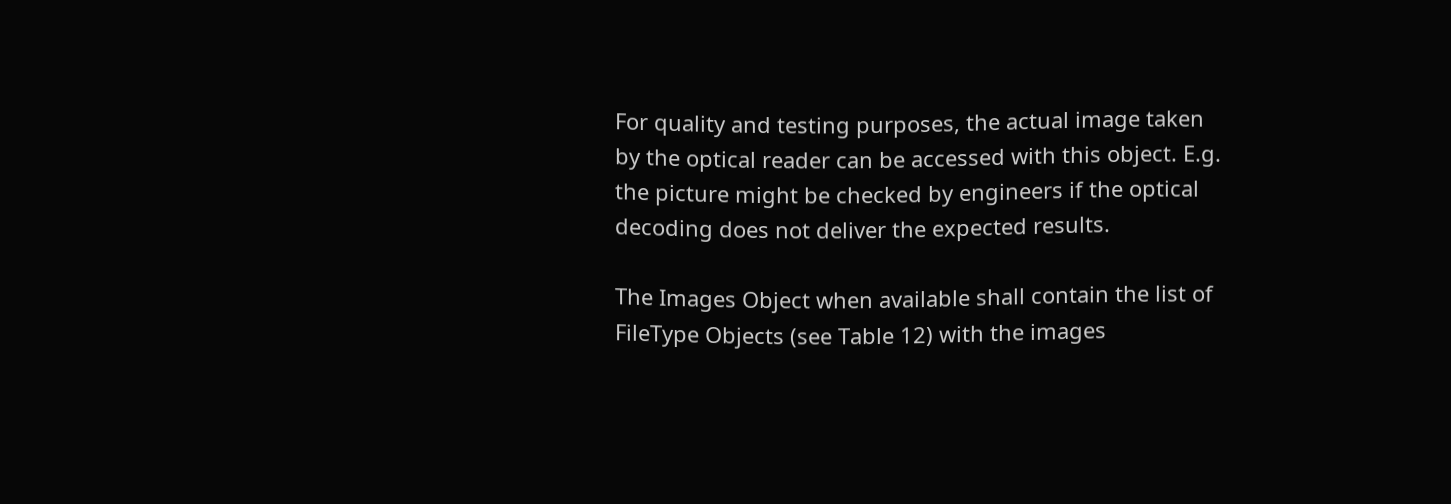For quality and testing purposes, the actual image taken by the optical reader can be accessed with this object. E.g. the picture might be checked by engineers if the optical decoding does not deliver the expected results.

The Images Object when available shall contain the list of FileType Objects (see Table 12) with the images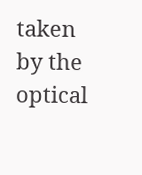taken by the optical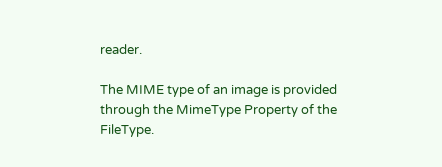reader.

The MIME type of an image is provided through the MimeType Property of the FileType.